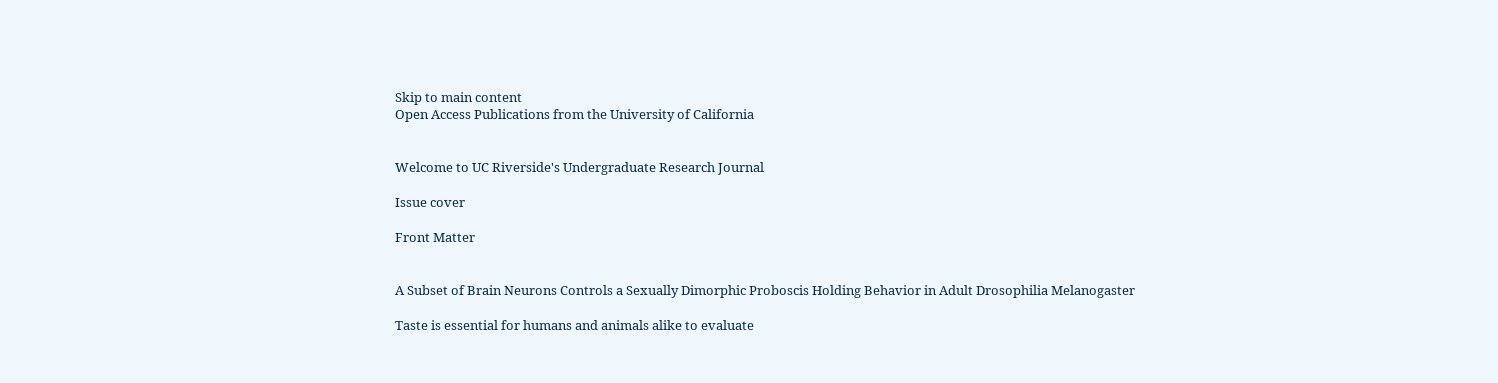Skip to main content
Open Access Publications from the University of California


Welcome to UC Riverside's Undergraduate Research Journal

Issue cover

Front Matter


A Subset of Brain Neurons Controls a Sexually Dimorphic Proboscis Holding Behavior in Adult Drosophilia Melanogaster

Taste is essential for humans and animals alike to evaluate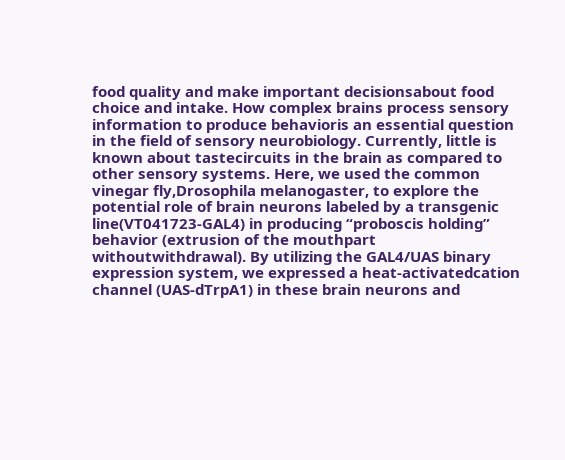food quality and make important decisionsabout food choice and intake. How complex brains process sensory information to produce behavioris an essential question in the field of sensory neurobiology. Currently, little is known about tastecircuits in the brain as compared to other sensory systems. Here, we used the common vinegar fly,Drosophila melanogaster, to explore the potential role of brain neurons labeled by a transgenic line(VT041723-GAL4) in producing “proboscis holding” behavior (extrusion of the mouthpart withoutwithdrawal). By utilizing the GAL4/UAS binary expression system, we expressed a heat-activatedcation channel (UAS-dTrpA1) in these brain neurons and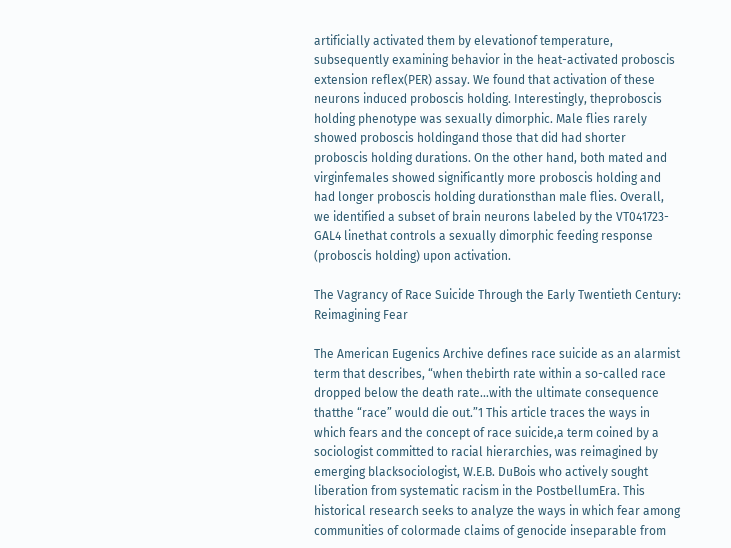artificially activated them by elevationof temperature, subsequently examining behavior in the heat-activated proboscis extension reflex(PER) assay. We found that activation of these neurons induced proboscis holding. Interestingly, theproboscis holding phenotype was sexually dimorphic. Male flies rarely showed proboscis holdingand those that did had shorter proboscis holding durations. On the other hand, both mated and virginfemales showed significantly more proboscis holding and had longer proboscis holding durationsthan male flies. Overall, we identified a subset of brain neurons labeled by the VT041723-GAL4 linethat controls a sexually dimorphic feeding response (proboscis holding) upon activation.

The Vagrancy of Race Suicide Through the Early Twentieth Century: Reimagining Fear

The American Eugenics Archive defines race suicide as an alarmist term that describes, “when thebirth rate within a so-called race dropped below the death rate...with the ultimate consequence thatthe “race” would die out.”1 This article traces the ways in which fears and the concept of race suicide,a term coined by a sociologist committed to racial hierarchies, was reimagined by emerging blacksociologist, W.E.B. DuBois who actively sought liberation from systematic racism in the PostbellumEra. This historical research seeks to analyze the ways in which fear among communities of colormade claims of genocide inseparable from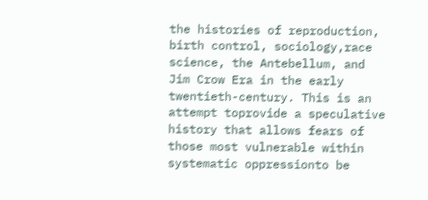the histories of reproduction, birth control, sociology,race science, the Antebellum, and Jim Crow Era in the early twentieth-century. This is an attempt toprovide a speculative history that allows fears of those most vulnerable within systematic oppressionto be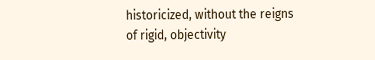historicized, without the reigns of rigid, objectivity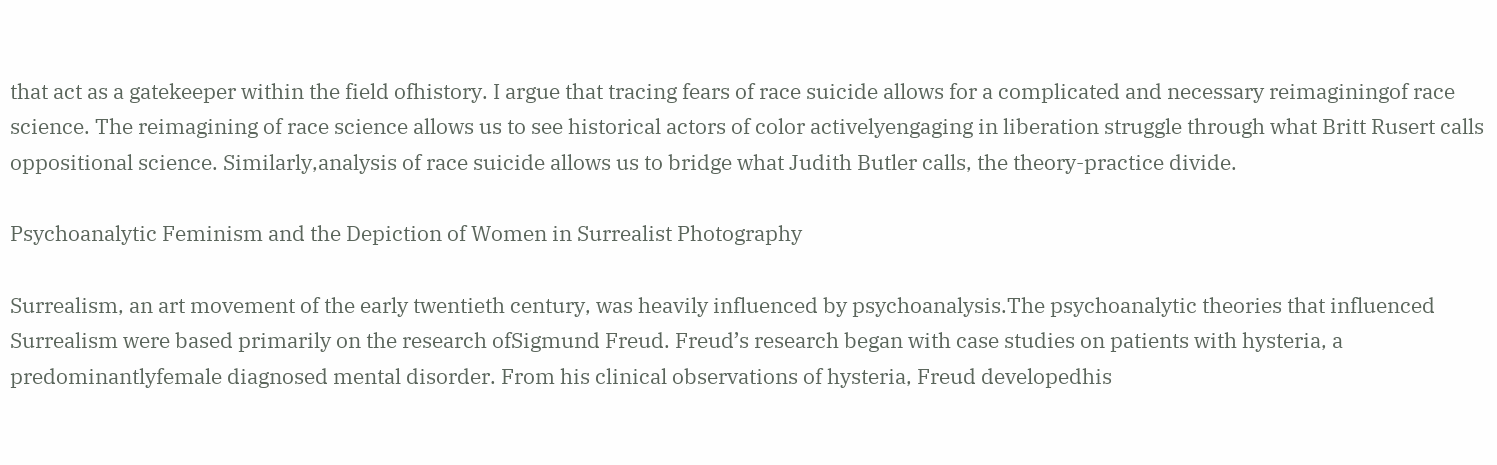that act as a gatekeeper within the field ofhistory. I argue that tracing fears of race suicide allows for a complicated and necessary reimaginingof race science. The reimagining of race science allows us to see historical actors of color activelyengaging in liberation struggle through what Britt Rusert calls oppositional science. Similarly,analysis of race suicide allows us to bridge what Judith Butler calls, the theory-practice divide.

Psychoanalytic Feminism and the Depiction of Women in Surrealist Photography

Surrealism, an art movement of the early twentieth century, was heavily influenced by psychoanalysis.The psychoanalytic theories that influenced Surrealism were based primarily on the research ofSigmund Freud. Freud’s research began with case studies on patients with hysteria, a predominantlyfemale diagnosed mental disorder. From his clinical observations of hysteria, Freud developedhis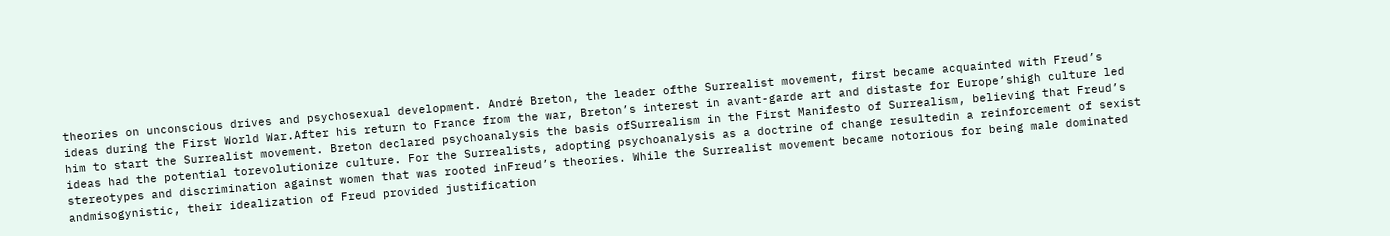theories on unconscious drives and psychosexual development. André Breton, the leader ofthe Surrealist movement, first became acquainted with Freud’s ideas during the First World War.After his return to France from the war, Breton’s interest in avant-garde art and distaste for Europe’shigh culture led him to start the Surrealist movement. Breton declared psychoanalysis the basis ofSurrealism in the First Manifesto of Surrealism, believing that Freud’s ideas had the potential torevolutionize culture. For the Surrealists, adopting psychoanalysis as a doctrine of change resultedin a reinforcement of sexist stereotypes and discrimination against women that was rooted inFreud’s theories. While the Surrealist movement became notorious for being male dominated andmisogynistic, their idealization of Freud provided justification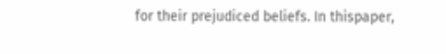for their prejudiced beliefs. In thispaper,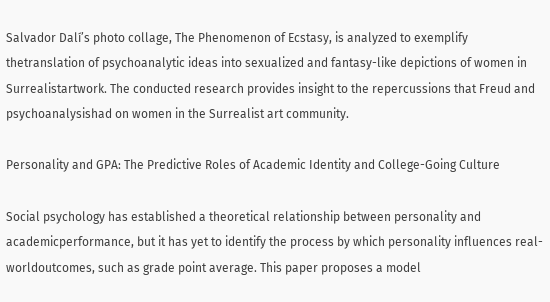Salvador Dalí’s photo collage, The Phenomenon of Ecstasy, is analyzed to exemplify thetranslation of psychoanalytic ideas into sexualized and fantasy-like depictions of women in Surrealistartwork. The conducted research provides insight to the repercussions that Freud and psychoanalysishad on women in the Surrealist art community.

Personality and GPA: The Predictive Roles of Academic Identity and College-Going Culture

Social psychology has established a theoretical relationship between personality and academicperformance, but it has yet to identify the process by which personality influences real-worldoutcomes, such as grade point average. This paper proposes a model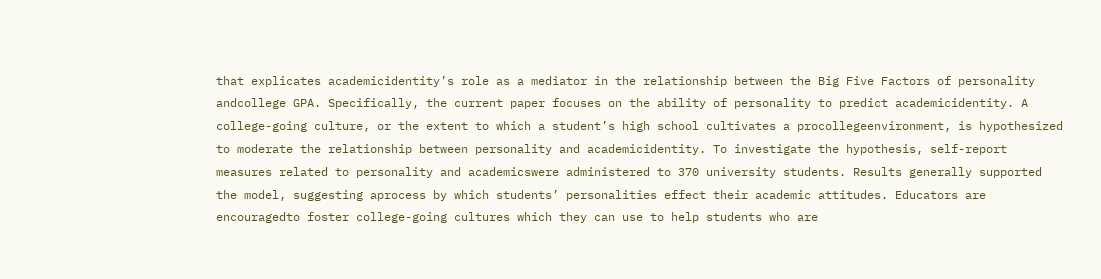that explicates academicidentity’s role as a mediator in the relationship between the Big Five Factors of personality andcollege GPA. Specifically, the current paper focuses on the ability of personality to predict academicidentity. A college-going culture, or the extent to which a student’s high school cultivates a procollegeenvironment, is hypothesized to moderate the relationship between personality and academicidentity. To investigate the hypothesis, self-report measures related to personality and academicswere administered to 370 university students. Results generally supported the model, suggesting aprocess by which students’ personalities effect their academic attitudes. Educators are encouragedto foster college-going cultures which they can use to help students who are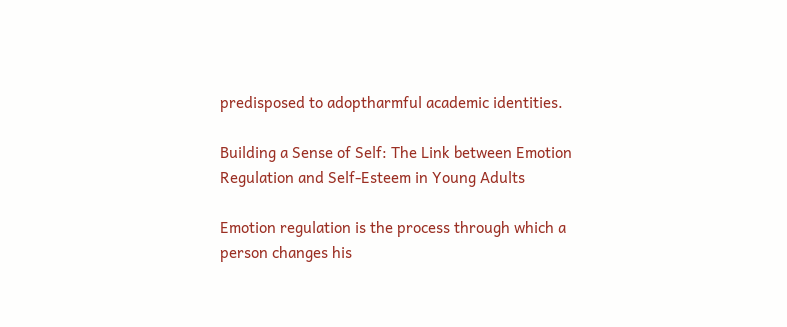predisposed to adoptharmful academic identities.

Building a Sense of Self: The Link between Emotion Regulation and Self-Esteem in Young Adults

Emotion regulation is the process through which a person changes his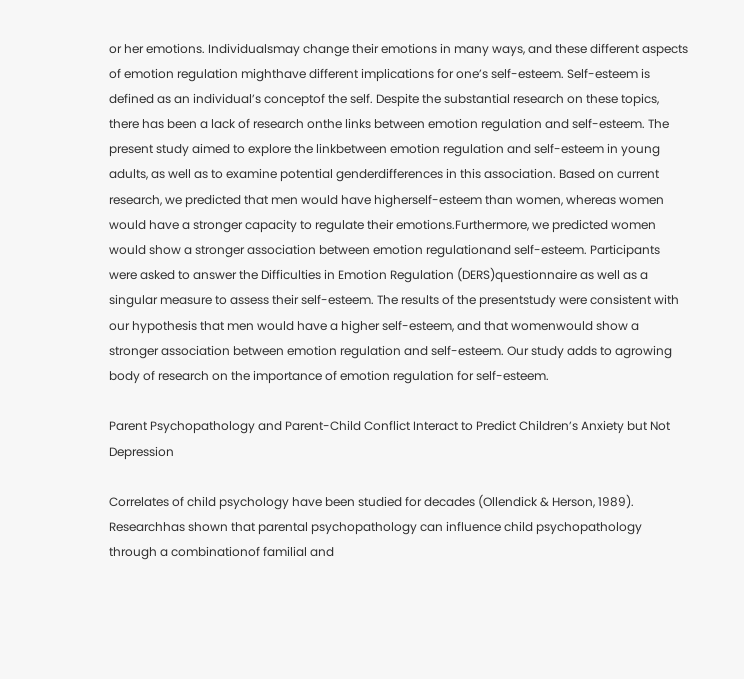or her emotions. Individualsmay change their emotions in many ways, and these different aspects of emotion regulation mighthave different implications for one’s self-esteem. Self-esteem is defined as an individual’s conceptof the self. Despite the substantial research on these topics, there has been a lack of research onthe links between emotion regulation and self-esteem. The present study aimed to explore the linkbetween emotion regulation and self-esteem in young adults, as well as to examine potential genderdifferences in this association. Based on current research, we predicted that men would have higherself-esteem than women, whereas women would have a stronger capacity to regulate their emotions.Furthermore, we predicted women would show a stronger association between emotion regulationand self-esteem. Participants were asked to answer the Difficulties in Emotion Regulation (DERS)questionnaire as well as a singular measure to assess their self-esteem. The results of the presentstudy were consistent with our hypothesis that men would have a higher self-esteem, and that womenwould show a stronger association between emotion regulation and self-esteem. Our study adds to agrowing body of research on the importance of emotion regulation for self-esteem.

Parent Psychopathology and Parent-Child Conflict Interact to Predict Children’s Anxiety but Not Depression

Correlates of child psychology have been studied for decades (Ollendick & Herson, 1989). Researchhas shown that parental psychopathology can influence child psychopathology through a combinationof familial and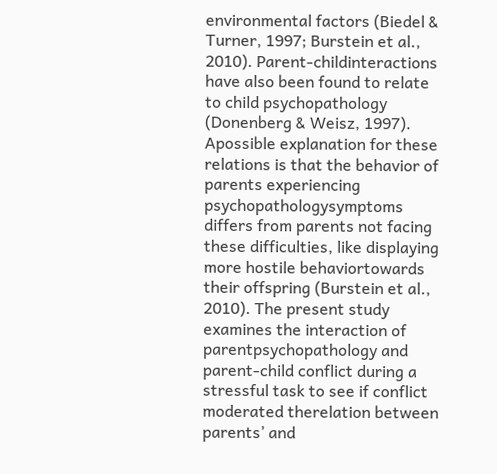environmental factors (Biedel & Turner, 1997; Burstein et al., 2010). Parent-childinteractions have also been found to relate to child psychopathology (Donenberg & Weisz, 1997). Apossible explanation for these relations is that the behavior of parents experiencing psychopathologysymptoms differs from parents not facing these difficulties, like displaying more hostile behaviortowards their offspring (Burstein et al., 2010). The present study examines the interaction of parentpsychopathology and parent-child conflict during a stressful task to see if conflict moderated therelation between parents’ and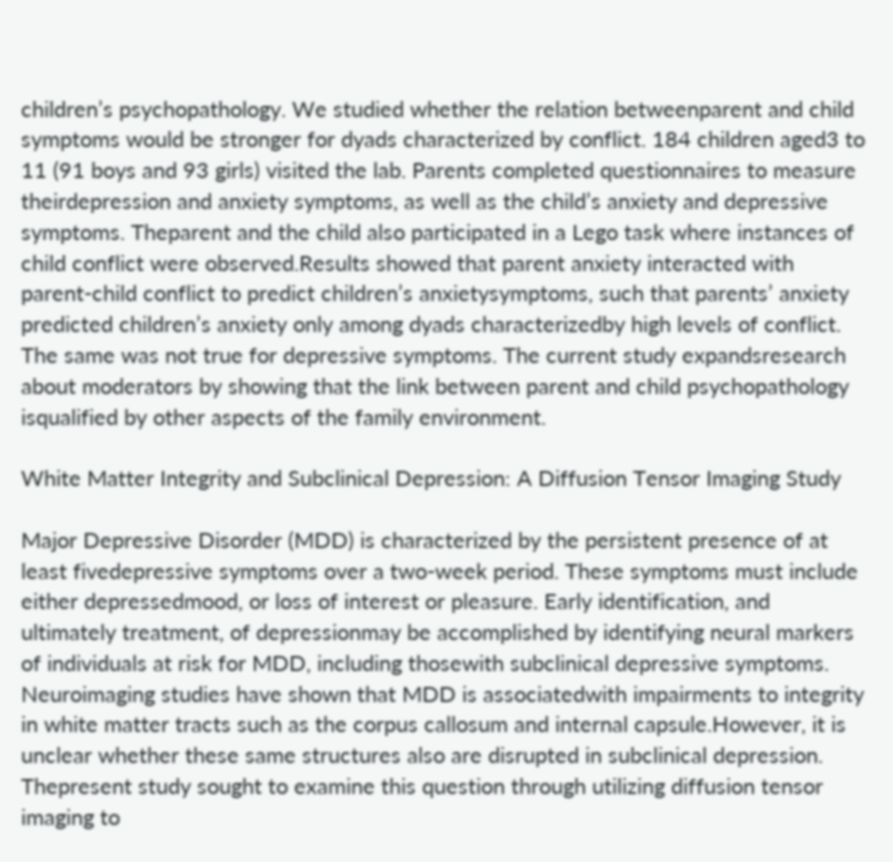children’s psychopathology. We studied whether the relation betweenparent and child symptoms would be stronger for dyads characterized by conflict. 184 children aged3 to 11 (91 boys and 93 girls) visited the lab. Parents completed questionnaires to measure theirdepression and anxiety symptoms, as well as the child’s anxiety and depressive symptoms. Theparent and the child also participated in a Lego task where instances of child conflict were observed.Results showed that parent anxiety interacted with parent-child conflict to predict children’s anxietysymptoms, such that parents’ anxiety predicted children’s anxiety only among dyads characterizedby high levels of conflict. The same was not true for depressive symptoms. The current study expandsresearch about moderators by showing that the link between parent and child psychopathology isqualified by other aspects of the family environment.

White Matter Integrity and Subclinical Depression: A Diffusion Tensor Imaging Study

Major Depressive Disorder (MDD) is characterized by the persistent presence of at least fivedepressive symptoms over a two-week period. These symptoms must include either depressedmood, or loss of interest or pleasure. Early identification, and ultimately treatment, of depressionmay be accomplished by identifying neural markers of individuals at risk for MDD, including thosewith subclinical depressive symptoms. Neuroimaging studies have shown that MDD is associatedwith impairments to integrity in white matter tracts such as the corpus callosum and internal capsule.However, it is unclear whether these same structures also are disrupted in subclinical depression. Thepresent study sought to examine this question through utilizing diffusion tensor imaging to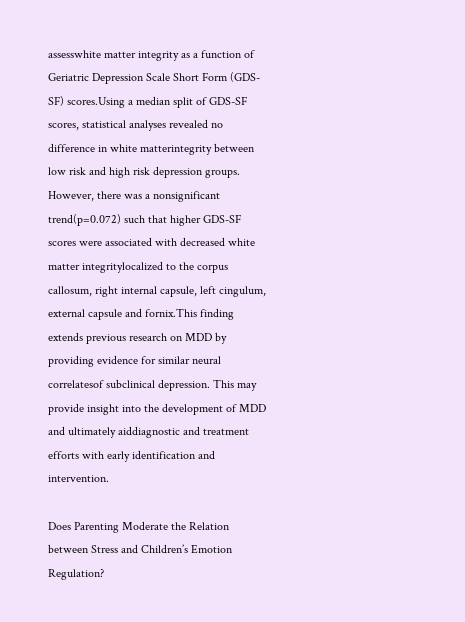assesswhite matter integrity as a function of Geriatric Depression Scale Short Form (GDS-SF) scores.Using a median split of GDS-SF scores, statistical analyses revealed no difference in white matterintegrity between low risk and high risk depression groups. However, there was a nonsignificant trend(p=0.072) such that higher GDS-SF scores were associated with decreased white matter integritylocalized to the corpus callosum, right internal capsule, left cingulum, external capsule and fornix.This finding extends previous research on MDD by providing evidence for similar neural correlatesof subclinical depression. This may provide insight into the development of MDD and ultimately aiddiagnostic and treatment efforts with early identification and intervention.

Does Parenting Moderate the Relation between Stress and Children’s Emotion Regulation?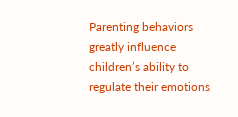Parenting behaviors greatly influence children’s ability to regulate their emotions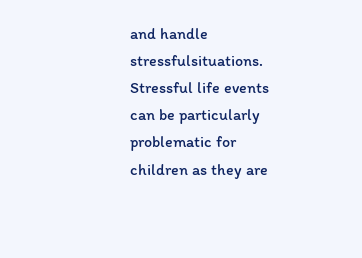and handle stressfulsituations. Stressful life events can be particularly problematic for children as they are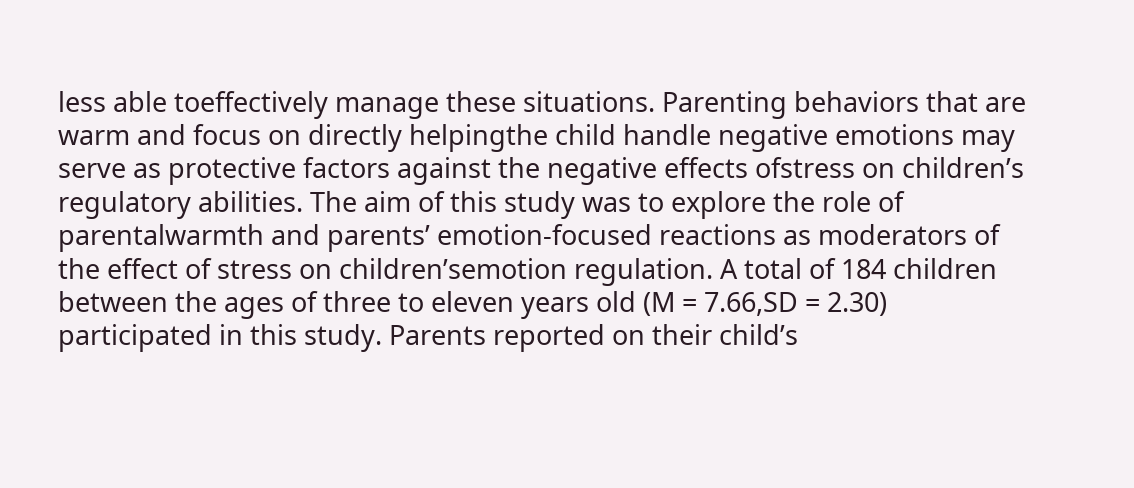less able toeffectively manage these situations. Parenting behaviors that are warm and focus on directly helpingthe child handle negative emotions may serve as protective factors against the negative effects ofstress on children’s regulatory abilities. The aim of this study was to explore the role of parentalwarmth and parents’ emotion-focused reactions as moderators of the effect of stress on children’semotion regulation. A total of 184 children between the ages of three to eleven years old (M = 7.66,SD = 2.30) participated in this study. Parents reported on their child’s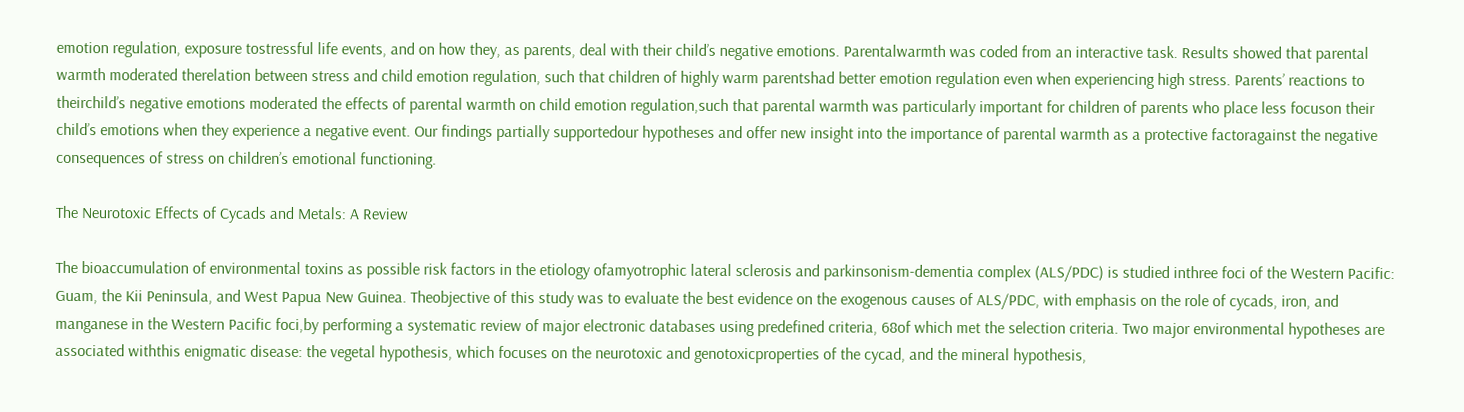emotion regulation, exposure tostressful life events, and on how they, as parents, deal with their child’s negative emotions. Parentalwarmth was coded from an interactive task. Results showed that parental warmth moderated therelation between stress and child emotion regulation, such that children of highly warm parentshad better emotion regulation even when experiencing high stress. Parents’ reactions to theirchild’s negative emotions moderated the effects of parental warmth on child emotion regulation,such that parental warmth was particularly important for children of parents who place less focuson their child’s emotions when they experience a negative event. Our findings partially supportedour hypotheses and offer new insight into the importance of parental warmth as a protective factoragainst the negative consequences of stress on children’s emotional functioning.

The Neurotoxic Effects of Cycads and Metals: A Review

The bioaccumulation of environmental toxins as possible risk factors in the etiology ofamyotrophic lateral sclerosis and parkinsonism-dementia complex (ALS/PDC) is studied inthree foci of the Western Pacific: Guam, the Kii Peninsula, and West Papua New Guinea. Theobjective of this study was to evaluate the best evidence on the exogenous causes of ALS/PDC, with emphasis on the role of cycads, iron, and manganese in the Western Pacific foci,by performing a systematic review of major electronic databases using predefined criteria, 68of which met the selection criteria. Two major environmental hypotheses are associated withthis enigmatic disease: the vegetal hypothesis, which focuses on the neurotoxic and genotoxicproperties of the cycad, and the mineral hypothesis,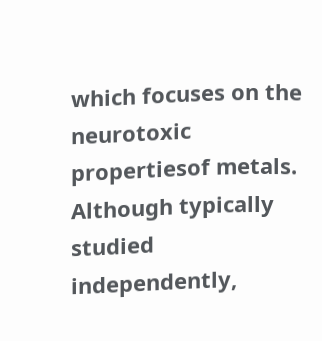which focuses on the neurotoxic propertiesof metals. Although typically studied independently,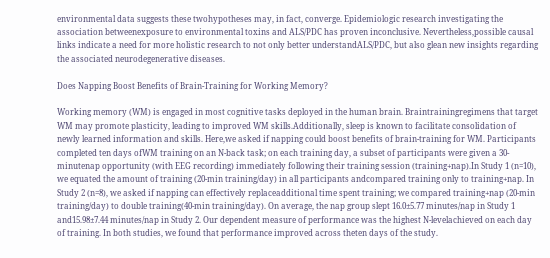environmental data suggests these twohypotheses may, in fact, converge. Epidemiologic research investigating the association betweenexposure to environmental toxins and ALS/PDC has proven inconclusive. Nevertheless,possible causal links indicate a need for more holistic research to not only better understandALS/PDC, but also glean new insights regarding the associated neurodegenerative diseases.

Does Napping Boost Benefits of Brain-Training for Working Memory?

Working memory (WM) is engaged in most cognitive tasks deployed in the human brain. Braintrainingregimens that target WM may promote plasticity, leading to improved WM skills.Additionally, sleep is known to facilitate consolidation of newly learned information and skills. Here,we asked if napping could boost benefits of brain-training for WM. Participants completed ten days ofWM training on an N-back task; on each training day, a subset of participants were given a 30-minutenap opportunity (with EEG recording) immediately following their training session (training+nap).In Study 1 (n=10), we equated the amount of training (20-min training/day) in all participants andcompared training only to training+nap. In Study 2 (n=8), we asked if napping can effectively replaceadditional time spent training; we compared training+nap (20-min training/day) to double training(40-min training/day). On average, the nap group slept 16.0±5.77 minutes/nap in Study 1 and15.98±7.44 minutes/nap in Study 2. Our dependent measure of performance was the highest N-levelachieved on each day of training. In both studies, we found that performance improved across theten days of the study.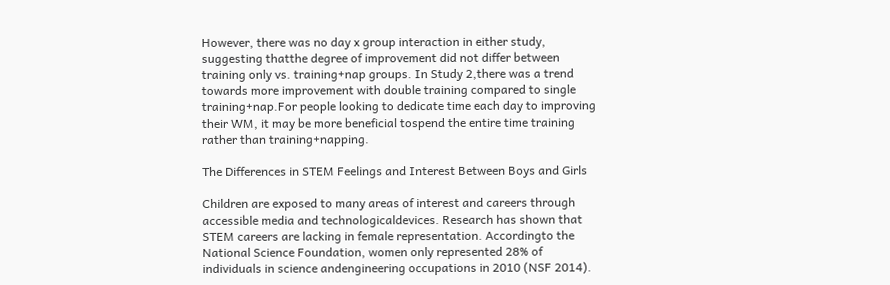However, there was no day x group interaction in either study, suggesting thatthe degree of improvement did not differ between training only vs. training+nap groups. In Study 2,there was a trend towards more improvement with double training compared to single training+nap.For people looking to dedicate time each day to improving their WM, it may be more beneficial tospend the entire time training rather than training+napping.

The Differences in STEM Feelings and Interest Between Boys and Girls

Children are exposed to many areas of interest and careers through accessible media and technologicaldevices. Research has shown that STEM careers are lacking in female representation. Accordingto the National Science Foundation, women only represented 28% of individuals in science andengineering occupations in 2010 (NSF 2014).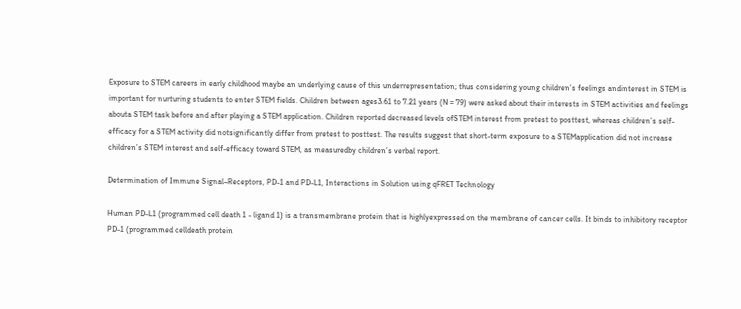Exposure to STEM careers in early childhood maybe an underlying cause of this underrepresentation; thus considering young children’s feelings andinterest in STEM is important for nurturing students to enter STEM fields. Children between ages3.61 to 7.21 years (N = 79) were asked about their interests in STEM activities and feelings abouta STEM task before and after playing a STEM application. Children reported decreased levels ofSTEM interest from pretest to posttest, whereas children’s self-efficacy for a STEM activity did notsignificantly differ from pretest to posttest. The results suggest that short-term exposure to a STEMapplication did not increase children’s STEM interest and self-efficacy toward STEM, as measuredby children’s verbal report.

Determination of Immune Signal–Receptors, PD-1 and PD-L1, Interactions in Solution using qFRET Technology

Human PD-L1 (programmed cell death 1 - ligand 1) is a transmembrane protein that is highlyexpressed on the membrane of cancer cells. It binds to inhibitory receptor PD-1 (programmed celldeath protein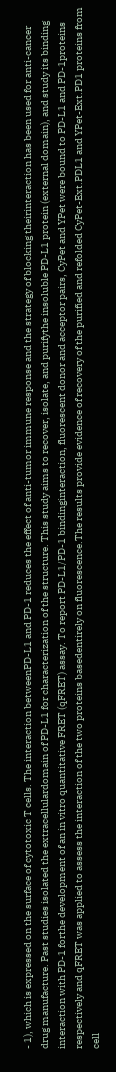- 1), which is expressed on the surface of cytotoxic T cells. The interaction betweenPD-L1 and PD-1 reduces the effect of anti-tumor immune response and the strategy of blocking theirinteraction has been used for anti-cancer drug manufacture. Past studies isolated the extracellulardomain of PD-L1 for characterization of the structure. This study aims to recover, isolate, and purifythe insoluble PD-L1 protein (external domain), and study its binding interaction with PD-1 forthe development of an in vitro quantitative FRET (qFRET) assay. To report PD-L1/PD-1 bindinginteraction, fluorescent donor and acceptor pairs, CyPet and YPet were bound to PD-L1 and PD-1proteins respectively and qFRET was applied to assess the interaction of the two proteins basedentirely on fluorescence.The results provide evidence of recovery of the purified and refolded CyPet-Ext.PDL1 and YPet-Ext.PD1 proteins from cell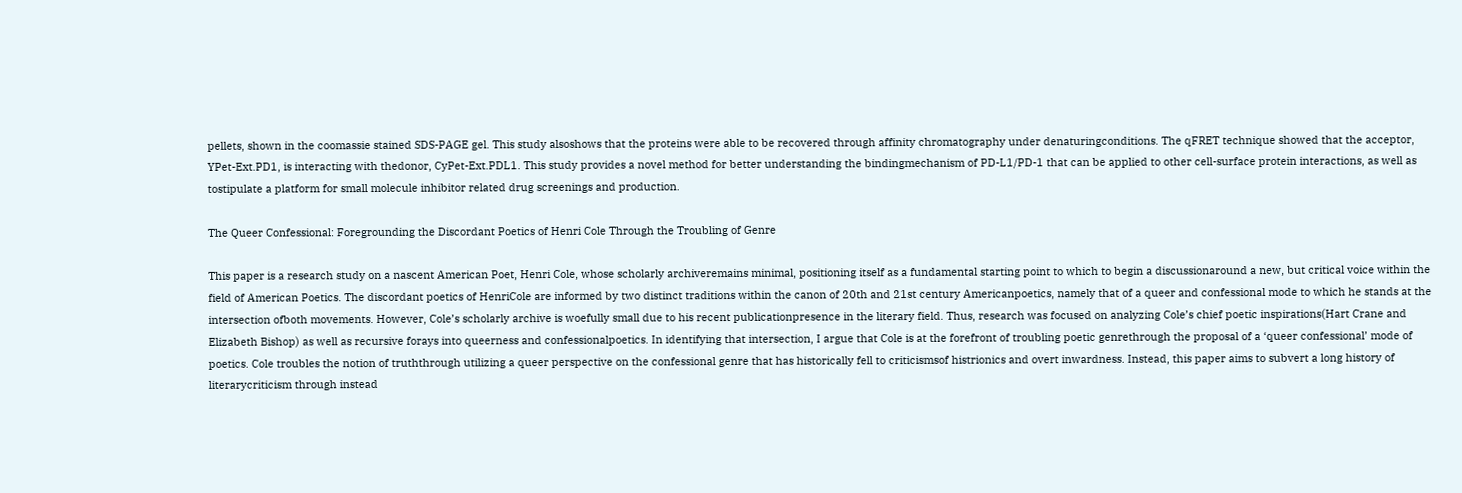pellets, shown in the coomassie stained SDS-PAGE gel. This study alsoshows that the proteins were able to be recovered through affinity chromatography under denaturingconditions. The qFRET technique showed that the acceptor, YPet-Ext.PD1, is interacting with thedonor, CyPet-Ext.PDL1. This study provides a novel method for better understanding the bindingmechanism of PD-L1/PD-1 that can be applied to other cell-surface protein interactions, as well as tostipulate a platform for small molecule inhibitor related drug screenings and production.

The Queer Confessional: Foregrounding the Discordant Poetics of Henri Cole Through the Troubling of Genre

This paper is a research study on a nascent American Poet, Henri Cole, whose scholarly archiveremains minimal, positioning itself as a fundamental starting point to which to begin a discussionaround a new, but critical voice within the field of American Poetics. The discordant poetics of HenriCole are informed by two distinct traditions within the canon of 20th and 21st century Americanpoetics, namely that of a queer and confessional mode to which he stands at the intersection ofboth movements. However, Cole’s scholarly archive is woefully small due to his recent publicationpresence in the literary field. Thus, research was focused on analyzing Cole’s chief poetic inspirations(Hart Crane and Elizabeth Bishop) as well as recursive forays into queerness and confessionalpoetics. In identifying that intersection, I argue that Cole is at the forefront of troubling poetic genrethrough the proposal of a ‘queer confessional’ mode of poetics. Cole troubles the notion of truththrough utilizing a queer perspective on the confessional genre that has historically fell to criticismsof histrionics and overt inwardness. Instead, this paper aims to subvert a long history of literarycriticism through instead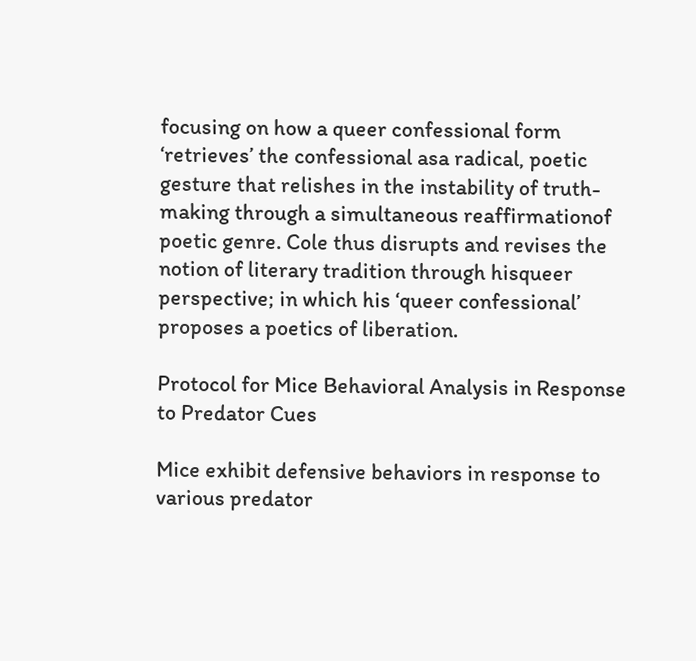focusing on how a queer confessional form ‘retrieves’ the confessional asa radical, poetic gesture that relishes in the instability of truth-making through a simultaneous reaffirmationof poetic genre. Cole thus disrupts and revises the notion of literary tradition through hisqueer perspective; in which his ‘queer confessional’ proposes a poetics of liberation.

Protocol for Mice Behavioral Analysis in Response to Predator Cues

Mice exhibit defensive behaviors in response to various predator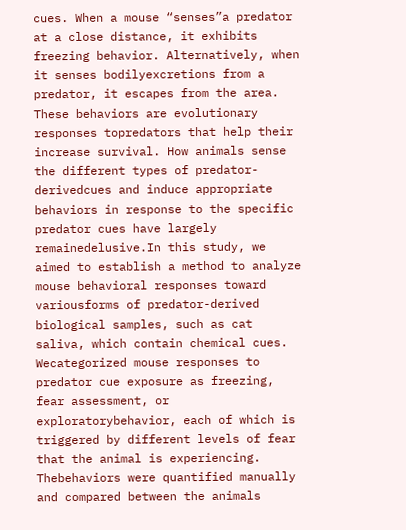cues. When a mouse “senses”a predator at a close distance, it exhibits freezing behavior. Alternatively, when it senses bodilyexcretions from a predator, it escapes from the area. These behaviors are evolutionary responses topredators that help their increase survival. How animals sense the different types of predator-derivedcues and induce appropriate behaviors in response to the specific predator cues have largely remainedelusive.In this study, we aimed to establish a method to analyze mouse behavioral responses toward variousforms of predator-derived biological samples, such as cat saliva, which contain chemical cues. Wecategorized mouse responses to predator cue exposure as freezing, fear assessment, or exploratorybehavior, each of which is triggered by different levels of fear that the animal is experiencing. Thebehaviors were quantified manually and compared between the animals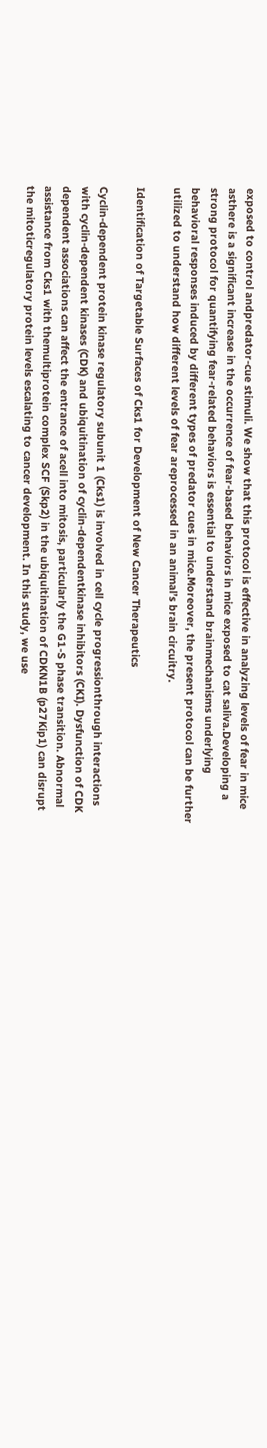exposed to control andpredator-cue stimuli. We show that this protocol is effective in analyzing levels of fear in mice asthere is a significant increase in the occurrence of fear-based behaviors in mice exposed to cat saliva.Developing a strong protocol for quantifying fear-related behaviors is essential to understand brainmechanisms underlying behavioral responses induced by different types of predator cues in mice.Moreover, the present protocol can be further utilized to understand how different levels of fear areprocessed in an animal’s brain circuitry.

Identification of Targetable Surfaces of Cks1 for Development of New Cancer Therapeutics

Cyclin-dependent protein kinase regulatory subunit 1 (Cks1) is involved in cell cycle progressionthrough interactions with cyclin-dependent kinases (CDK) and ubiquitination of cyclin-dependentkinase inhibitors (CKI). Dysfunction of CDK dependent associations can affect the entrance of acell into mitosis, particularly the G1-S phase transition. Abnormal assistance from Cks1 with themultiprotein complex SCF (Skp2) in the ubiquitination of CDKN1B (p27Kip1) can disrupt the mitoticregulatory protein levels escalating to cancer development. In this study, we use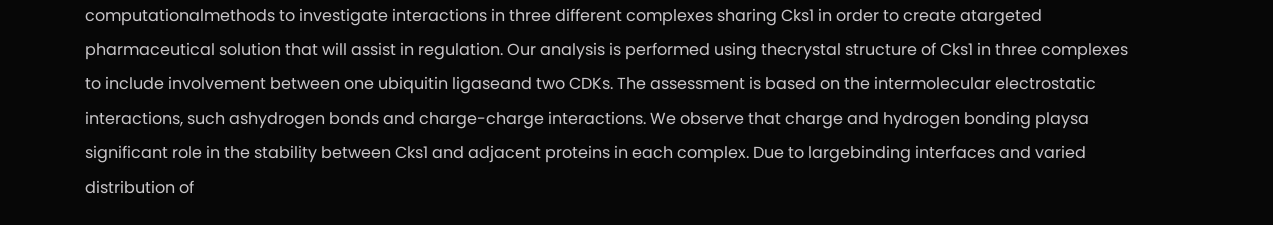computationalmethods to investigate interactions in three different complexes sharing Cks1 in order to create atargeted pharmaceutical solution that will assist in regulation. Our analysis is performed using thecrystal structure of Cks1 in three complexes to include involvement between one ubiquitin ligaseand two CDKs. The assessment is based on the intermolecular electrostatic interactions, such ashydrogen bonds and charge-charge interactions. We observe that charge and hydrogen bonding playsa significant role in the stability between Cks1 and adjacent proteins in each complex. Due to largebinding interfaces and varied distribution of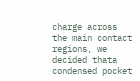charge across the main contact regions, we decided thata condensed pocket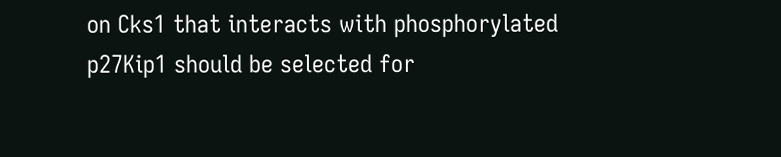on Cks1 that interacts with phosphorylated p27Kip1 should be selected for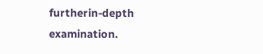furtherin-depth examination.